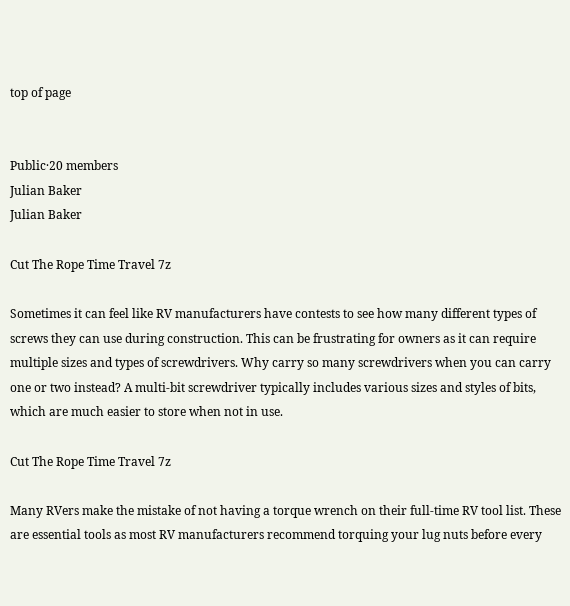top of page


Public·20 members
Julian Baker
Julian Baker

Cut The Rope Time Travel 7z

Sometimes it can feel like RV manufacturers have contests to see how many different types of screws they can use during construction. This can be frustrating for owners as it can require multiple sizes and types of screwdrivers. Why carry so many screwdrivers when you can carry one or two instead? A multi-bit screwdriver typically includes various sizes and styles of bits, which are much easier to store when not in use.

Cut The Rope Time Travel 7z

Many RVers make the mistake of not having a torque wrench on their full-time RV tool list. These are essential tools as most RV manufacturers recommend torquing your lug nuts before every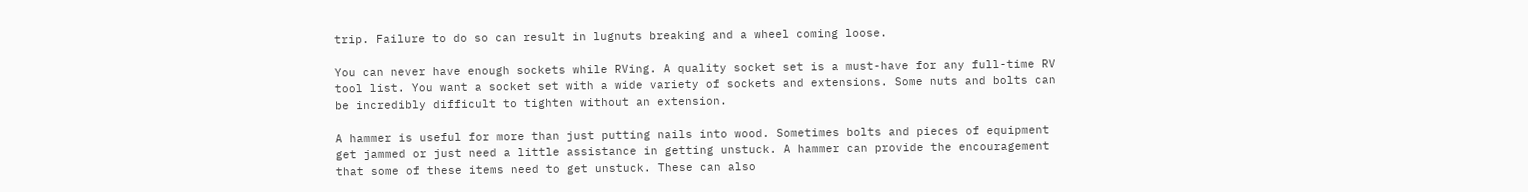trip. Failure to do so can result in lugnuts breaking and a wheel coming loose.

You can never have enough sockets while RVing. A quality socket set is a must-have for any full-time RV tool list. You want a socket set with a wide variety of sockets and extensions. Some nuts and bolts can be incredibly difficult to tighten without an extension.

A hammer is useful for more than just putting nails into wood. Sometimes bolts and pieces of equipment get jammed or just need a little assistance in getting unstuck. A hammer can provide the encouragement that some of these items need to get unstuck. These can also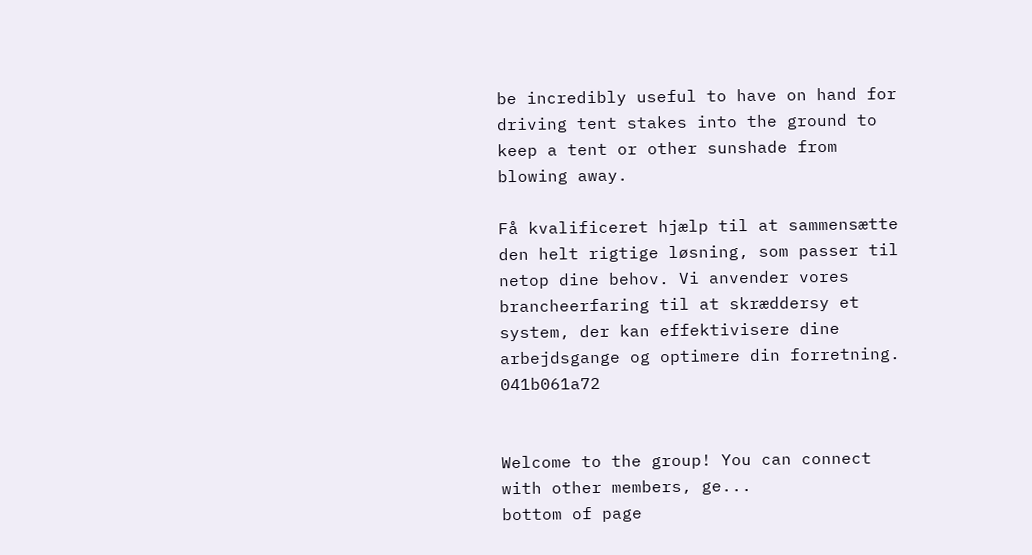be incredibly useful to have on hand for driving tent stakes into the ground to keep a tent or other sunshade from blowing away.

Få kvalificeret hjælp til at sammensætte den helt rigtige løsning, som passer til netop dine behov. Vi anvender vores brancheerfaring til at skræddersy et system, der kan effektivisere dine arbejdsgange og optimere din forretning. 041b061a72


Welcome to the group! You can connect with other members, ge...
bottom of page